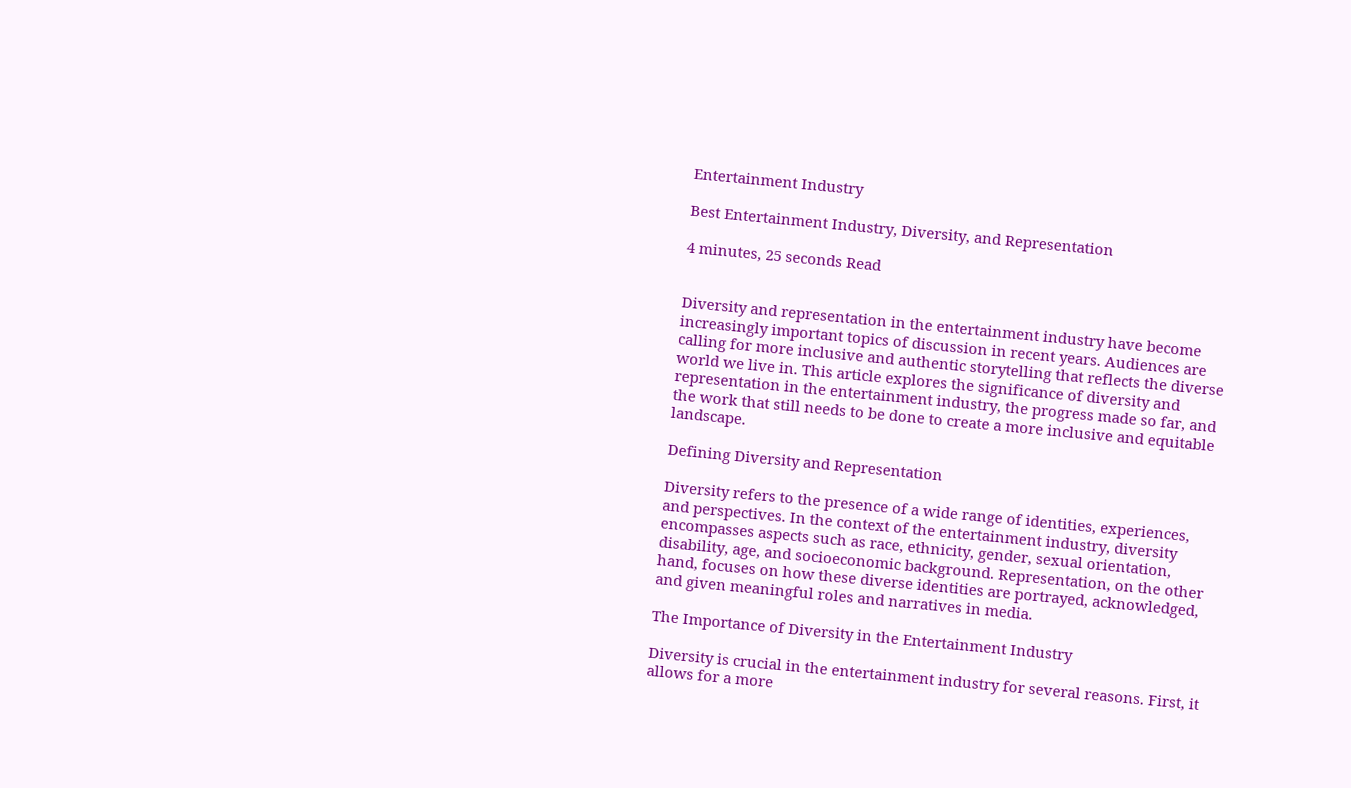Entertainment Industry

Best Entertainment Industry, Diversity, and Representation

4 minutes, 25 seconds Read


Diversity and representation in the entertainment industry have become increasingly important topics of discussion in recent years. Audiences are calling for more inclusive and authentic storytelling that reflects the diverse world we live in. This article explores the significance of diversity and representation in the entertainment industry, the progress made so far, and the work that still needs to be done to create a more inclusive and equitable landscape.

Defining Diversity and Representation

Diversity refers to the presence of a wide range of identities, experiences, and perspectives. In the context of the entertainment industry, diversity encompasses aspects such as race, ethnicity, gender, sexual orientation, disability, age, and socioeconomic background. Representation, on the other hand, focuses on how these diverse identities are portrayed, acknowledged, and given meaningful roles and narratives in media.

The Importance of Diversity in the Entertainment Industry

Diversity is crucial in the entertainment industry for several reasons. First, it allows for a more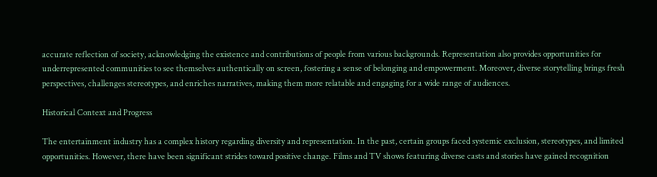accurate reflection of society, acknowledging the existence and contributions of people from various backgrounds. Representation also provides opportunities for underrepresented communities to see themselves authentically on screen, fostering a sense of belonging and empowerment. Moreover, diverse storytelling brings fresh perspectives, challenges stereotypes, and enriches narratives, making them more relatable and engaging for a wide range of audiences.

Historical Context and Progress

The entertainment industry has a complex history regarding diversity and representation. In the past, certain groups faced systemic exclusion, stereotypes, and limited opportunities. However, there have been significant strides toward positive change. Films and TV shows featuring diverse casts and stories have gained recognition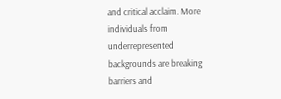and critical acclaim. More individuals from underrepresented backgrounds are breaking barriers and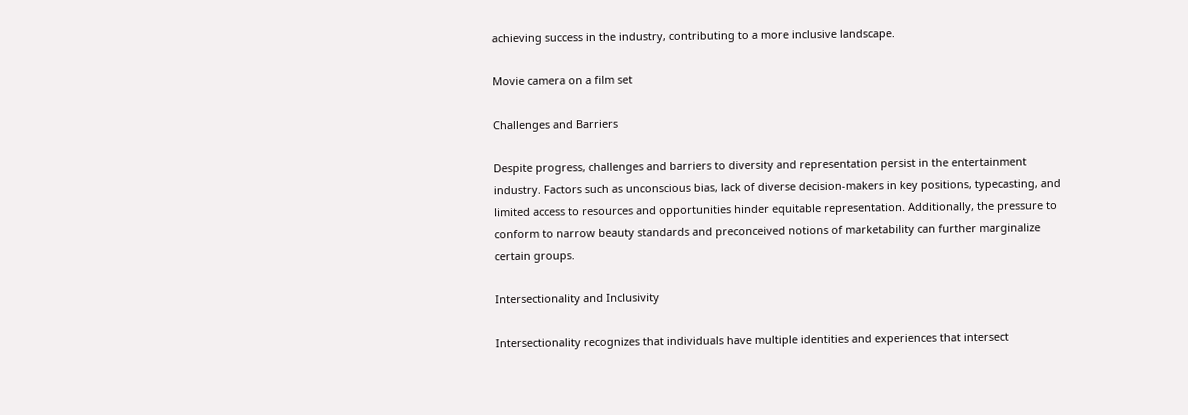achieving success in the industry, contributing to a more inclusive landscape.

Movie camera on a film set

Challenges and Barriers

Despite progress, challenges and barriers to diversity and representation persist in the entertainment industry. Factors such as unconscious bias, lack of diverse decision-makers in key positions, typecasting, and limited access to resources and opportunities hinder equitable representation. Additionally, the pressure to conform to narrow beauty standards and preconceived notions of marketability can further marginalize certain groups.

Intersectionality and Inclusivity

Intersectionality recognizes that individuals have multiple identities and experiences that intersect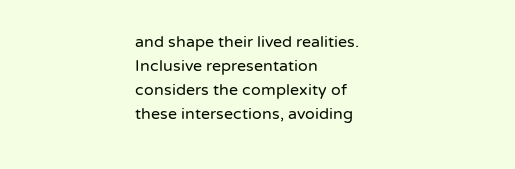and shape their lived realities. Inclusive representation considers the complexity of these intersections, avoiding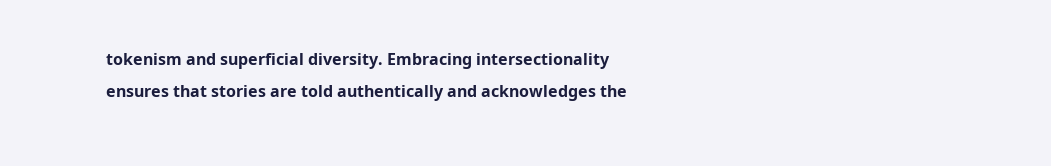tokenism and superficial diversity. Embracing intersectionality ensures that stories are told authentically and acknowledges the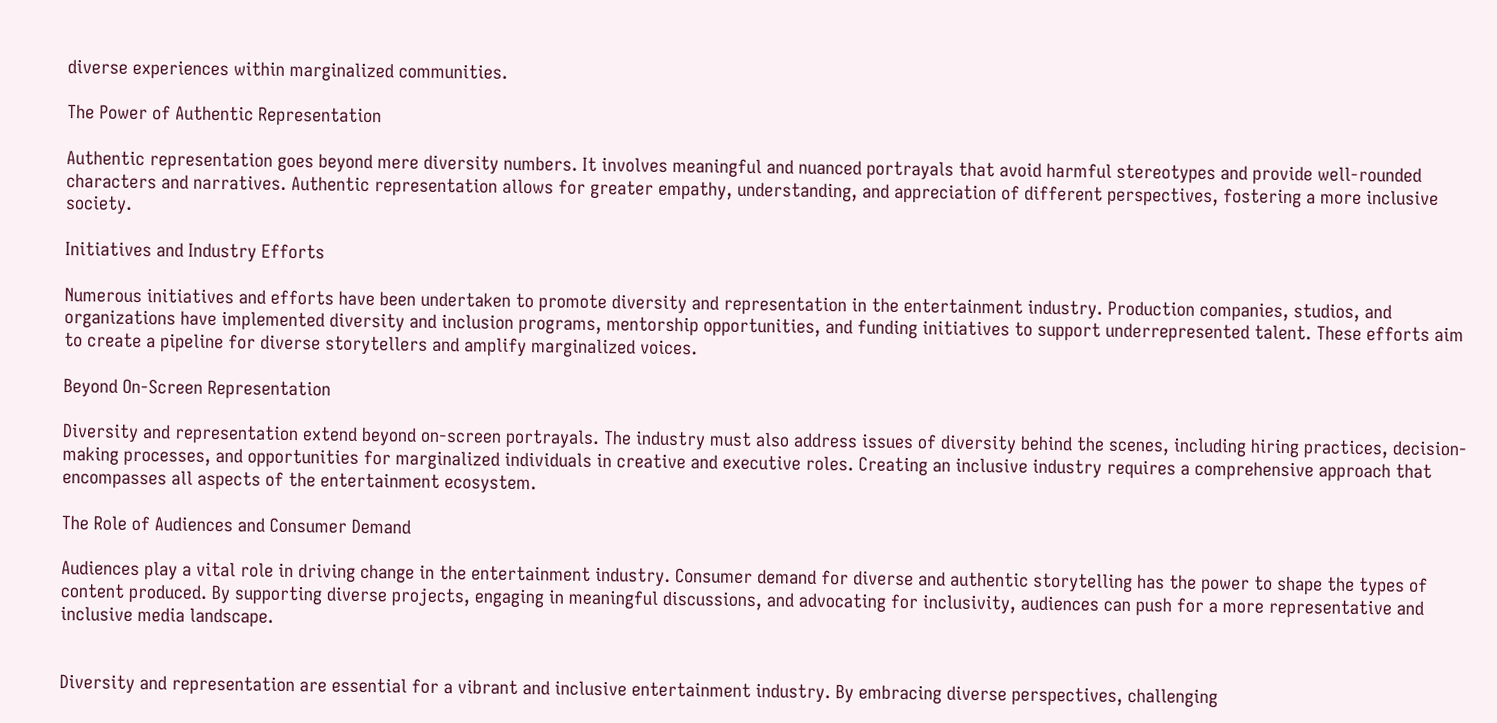diverse experiences within marginalized communities.

The Power of Authentic Representation

Authentic representation goes beyond mere diversity numbers. It involves meaningful and nuanced portrayals that avoid harmful stereotypes and provide well-rounded characters and narratives. Authentic representation allows for greater empathy, understanding, and appreciation of different perspectives, fostering a more inclusive society.

Initiatives and Industry Efforts

Numerous initiatives and efforts have been undertaken to promote diversity and representation in the entertainment industry. Production companies, studios, and organizations have implemented diversity and inclusion programs, mentorship opportunities, and funding initiatives to support underrepresented talent. These efforts aim to create a pipeline for diverse storytellers and amplify marginalized voices.

Beyond On-Screen Representation

Diversity and representation extend beyond on-screen portrayals. The industry must also address issues of diversity behind the scenes, including hiring practices, decision-making processes, and opportunities for marginalized individuals in creative and executive roles. Creating an inclusive industry requires a comprehensive approach that encompasses all aspects of the entertainment ecosystem.

The Role of Audiences and Consumer Demand

Audiences play a vital role in driving change in the entertainment industry. Consumer demand for diverse and authentic storytelling has the power to shape the types of content produced. By supporting diverse projects, engaging in meaningful discussions, and advocating for inclusivity, audiences can push for a more representative and inclusive media landscape.


Diversity and representation are essential for a vibrant and inclusive entertainment industry. By embracing diverse perspectives, challenging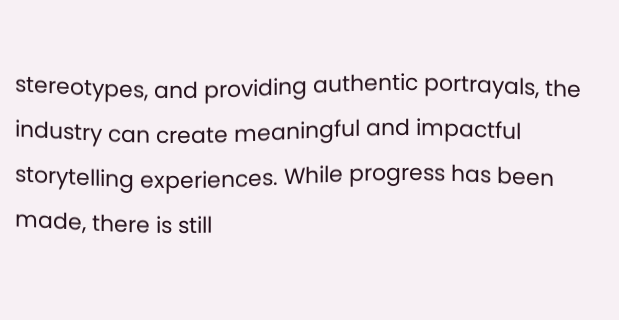stereotypes, and providing authentic portrayals, the industry can create meaningful and impactful storytelling experiences. While progress has been made, there is still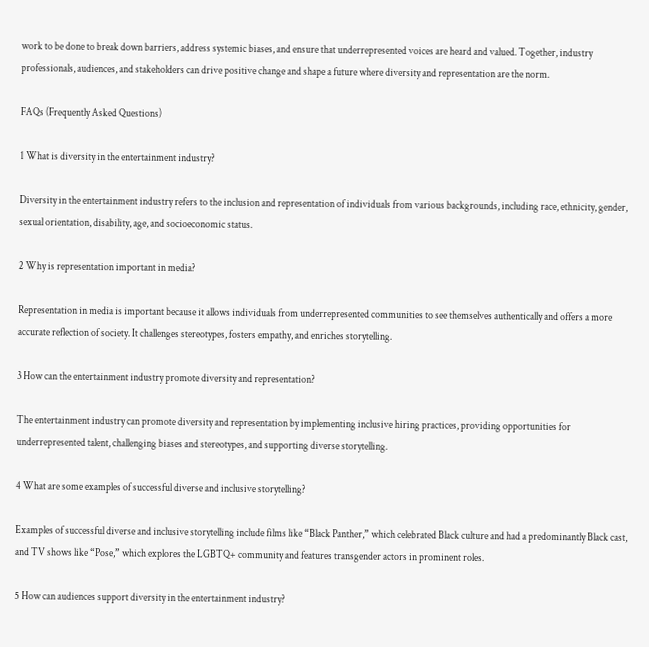work to be done to break down barriers, address systemic biases, and ensure that underrepresented voices are heard and valued. Together, industry professionals, audiences, and stakeholders can drive positive change and shape a future where diversity and representation are the norm.

FAQs (Frequently Asked Questions)

1 What is diversity in the entertainment industry?

Diversity in the entertainment industry refers to the inclusion and representation of individuals from various backgrounds, including race, ethnicity, gender, sexual orientation, disability, age, and socioeconomic status.

2 Why is representation important in media?

Representation in media is important because it allows individuals from underrepresented communities to see themselves authentically and offers a more accurate reflection of society. It challenges stereotypes, fosters empathy, and enriches storytelling.

3 How can the entertainment industry promote diversity and representation?

The entertainment industry can promote diversity and representation by implementing inclusive hiring practices, providing opportunities for underrepresented talent, challenging biases and stereotypes, and supporting diverse storytelling.

4 What are some examples of successful diverse and inclusive storytelling?

Examples of successful diverse and inclusive storytelling include films like “Black Panther,” which celebrated Black culture and had a predominantly Black cast, and TV shows like “Pose,” which explores the LGBTQ+ community and features transgender actors in prominent roles.

5 How can audiences support diversity in the entertainment industry?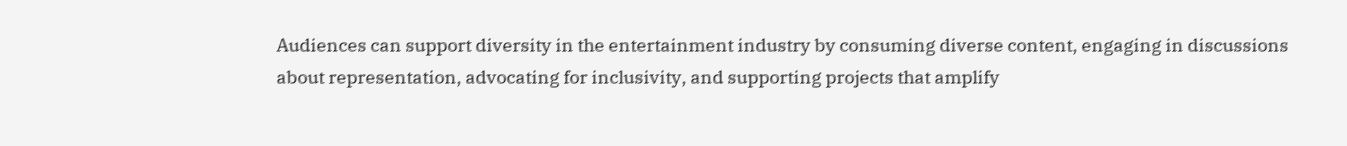Audiences can support diversity in the entertainment industry by consuming diverse content, engaging in discussions about representation, advocating for inclusivity, and supporting projects that amplify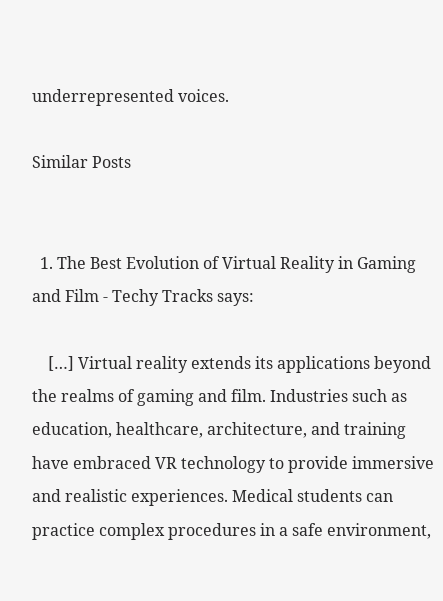underrepresented voices.

Similar Posts


  1. The Best Evolution of Virtual Reality in Gaming and Film - Techy Tracks says:

    […] Virtual reality extends its applications beyond the realms of gaming and film. Industries such as education, healthcare, architecture, and training have embraced VR technology to provide immersive and realistic experiences. Medical students can practice complex procedures in a safe environment,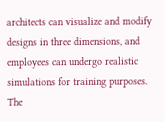architects can visualize and modify designs in three dimensions, and employees can undergo realistic simulations for training purposes. The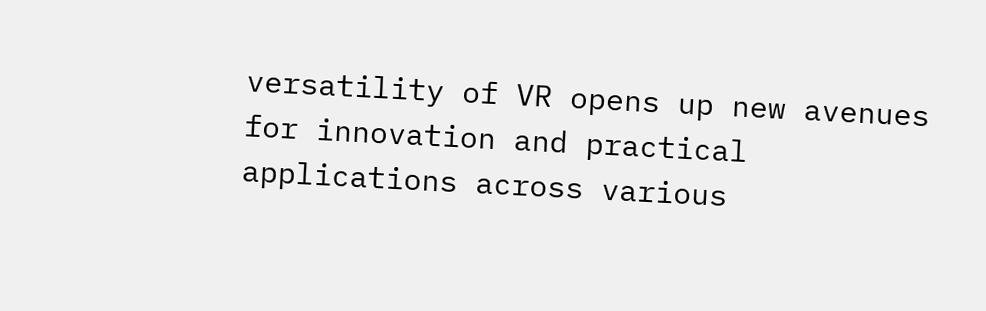versatility of VR opens up new avenues for innovation and practical applications across various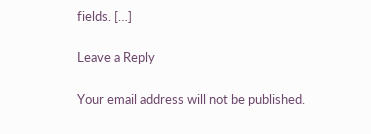fields. […]

Leave a Reply

Your email address will not be published.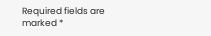Required fields are marked *